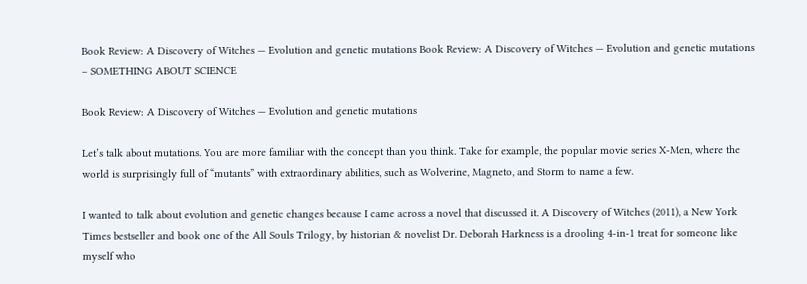Book Review: A Discovery of Witches — Evolution and genetic mutations Book Review: A Discovery of Witches — Evolution and genetic mutations – SOMETHING ABOUT SCIENCE

Book Review: A Discovery of Witches — Evolution and genetic mutations

Let’s talk about mutations. You are more familiar with the concept than you think. Take for example, the popular movie series X-Men, where the world is surprisingly full of “mutants” with extraordinary abilities, such as Wolverine, Magneto, and Storm to name a few.

I wanted to talk about evolution and genetic changes because I came across a novel that discussed it. A Discovery of Witches (2011), a New York Times bestseller and book one of the All Souls Trilogy, by historian & novelist Dr. Deborah Harkness is a drooling 4-in-1 treat for someone like myself who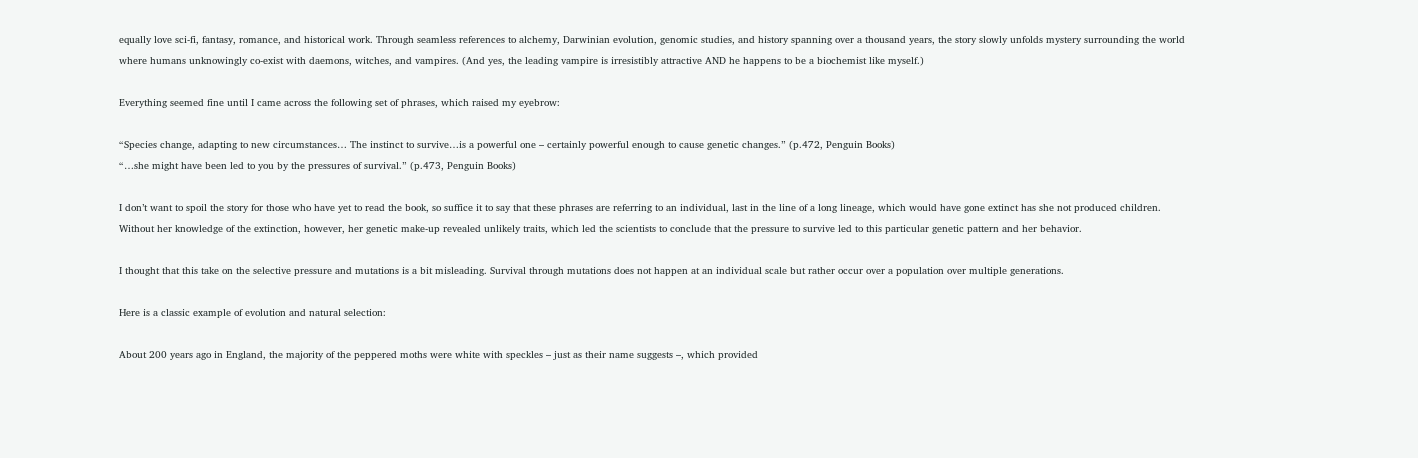equally love sci-fi, fantasy, romance, and historical work. Through seamless references to alchemy, Darwinian evolution, genomic studies, and history spanning over a thousand years, the story slowly unfolds mystery surrounding the world where humans unknowingly co-exist with daemons, witches, and vampires. (And yes, the leading vampire is irresistibly attractive AND he happens to be a biochemist like myself.)

Everything seemed fine until I came across the following set of phrases, which raised my eyebrow:

“Species change, adapting to new circumstances… The instinct to survive…is a powerful one – certainly powerful enough to cause genetic changes.” (p.472, Penguin Books)
“…she might have been led to you by the pressures of survival.” (p.473, Penguin Books)

I don’t want to spoil the story for those who have yet to read the book, so suffice it to say that these phrases are referring to an individual, last in the line of a long lineage, which would have gone extinct has she not produced children. Without her knowledge of the extinction, however, her genetic make-up revealed unlikely traits, which led the scientists to conclude that the pressure to survive led to this particular genetic pattern and her behavior.

I thought that this take on the selective pressure and mutations is a bit misleading. Survival through mutations does not happen at an individual scale but rather occur over a population over multiple generations.

Here is a classic example of evolution and natural selection:

About 200 years ago in England, the majority of the peppered moths were white with speckles – just as their name suggests –, which provided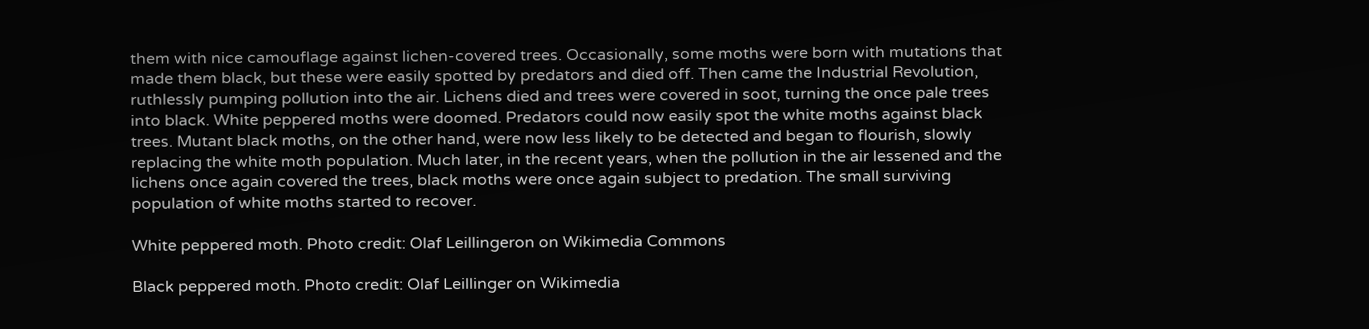them with nice camouflage against lichen-covered trees. Occasionally, some moths were born with mutations that made them black, but these were easily spotted by predators and died off. Then came the Industrial Revolution, ruthlessly pumping pollution into the air. Lichens died and trees were covered in soot, turning the once pale trees into black. White peppered moths were doomed. Predators could now easily spot the white moths against black trees. Mutant black moths, on the other hand, were now less likely to be detected and began to flourish, slowly replacing the white moth population. Much later, in the recent years, when the pollution in the air lessened and the lichens once again covered the trees, black moths were once again subject to predation. The small surviving population of white moths started to recover.

White peppered moth. Photo credit: Olaf Leillingeron on Wikimedia Commons

Black peppered moth. Photo credit: Olaf Leillinger on Wikimedia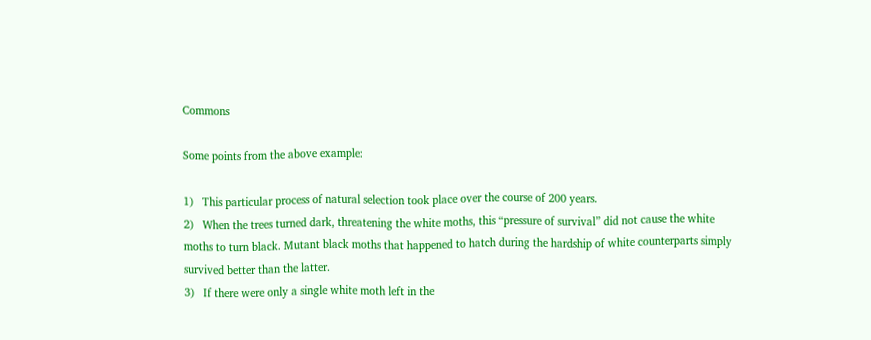Commons

Some points from the above example:

1)   This particular process of natural selection took place over the course of 200 years.
2)   When the trees turned dark, threatening the white moths, this “pressure of survival” did not cause the white moths to turn black. Mutant black moths that happened to hatch during the hardship of white counterparts simply survived better than the latter.
3)   If there were only a single white moth left in the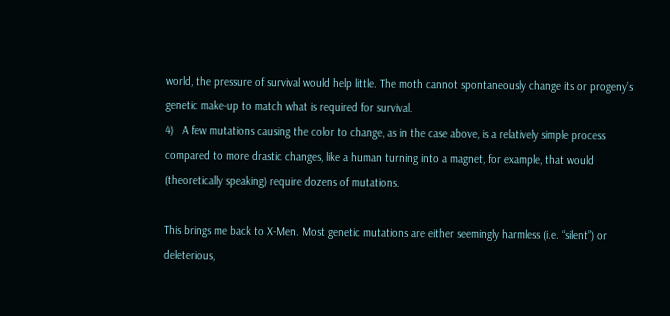world, the pressure of survival would help little. The moth cannot spontaneously change its or progeny’s genetic make-up to match what is required for survival.
4)   A few mutations causing the color to change, as in the case above, is a relatively simple process compared to more drastic changes, like a human turning into a magnet, for example, that would (theoretically speaking) require dozens of mutations.

This brings me back to X-Men. Most genetic mutations are either seemingly harmless (i.e. “silent”) or deleterious,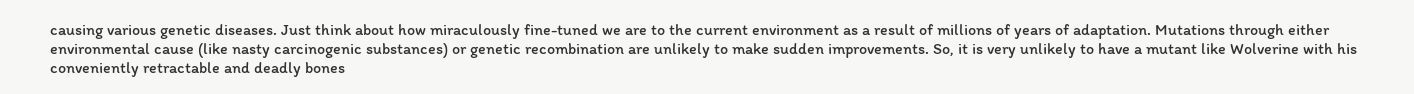causing various genetic diseases. Just think about how miraculously fine-tuned we are to the current environment as a result of millions of years of adaptation. Mutations through either environmental cause (like nasty carcinogenic substances) or genetic recombination are unlikely to make sudden improvements. So, it is very unlikely to have a mutant like Wolverine with his conveniently retractable and deadly bones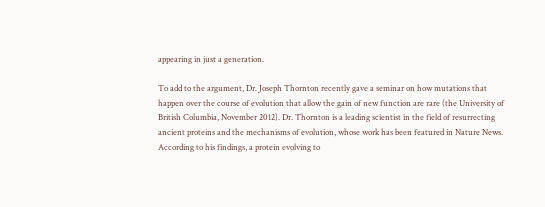appearing in just a generation.

To add to the argument, Dr. Joseph Thornton recently gave a seminar on how mutations that happen over the course of evolution that allow the gain of new function are rare (the University of British Columbia, November 2012). Dr. Thornton is a leading scientist in the field of resurrecting ancient proteins and the mechanisms of evolution, whose work has been featured in Nature News. According to his findings, a protein evolving to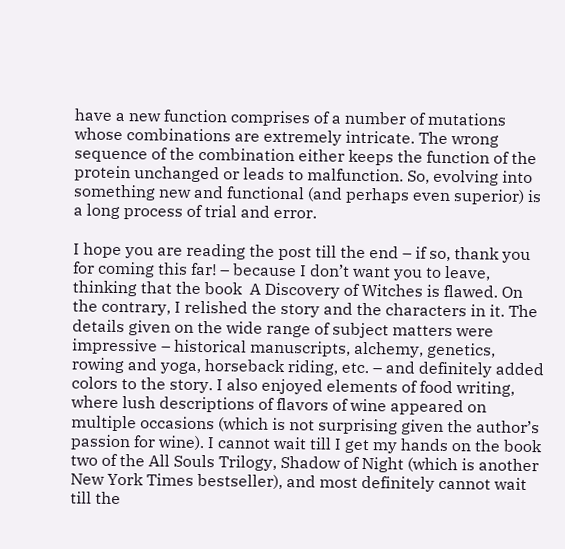have a new function comprises of a number of mutations whose combinations are extremely intricate. The wrong sequence of the combination either keeps the function of the protein unchanged or leads to malfunction. So, evolving into something new and functional (and perhaps even superior) is a long process of trial and error.

I hope you are reading the post till the end – if so, thank you for coming this far! – because I don’t want you to leave, thinking that the book  A Discovery of Witches is flawed. On the contrary, I relished the story and the characters in it. The details given on the wide range of subject matters were impressive – historical manuscripts, alchemy, genetics, rowing and yoga, horseback riding, etc. – and definitely added colors to the story. I also enjoyed elements of food writing, where lush descriptions of flavors of wine appeared on multiple occasions (which is not surprising given the author’s passion for wine). I cannot wait till I get my hands on the book two of the All Souls Trilogy, Shadow of Night (which is another New York Times bestseller), and most definitely cannot wait till the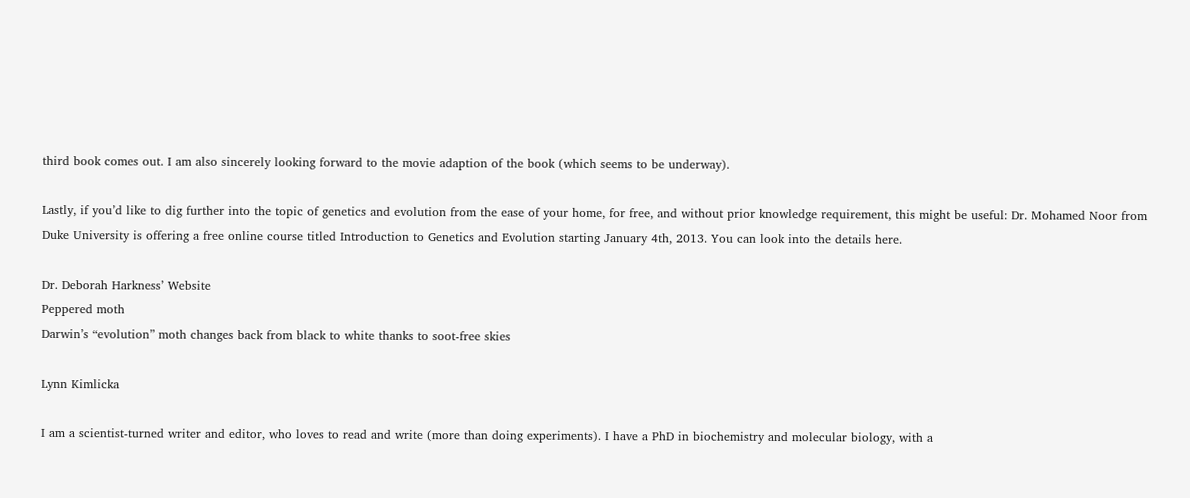third book comes out. I am also sincerely looking forward to the movie adaption of the book (which seems to be underway).

Lastly, if you’d like to dig further into the topic of genetics and evolution from the ease of your home, for free, and without prior knowledge requirement, this might be useful: Dr. Mohamed Noor from Duke University is offering a free online course titled Introduction to Genetics and Evolution starting January 4th, 2013. You can look into the details here.

Dr. Deborah Harkness’ Website
Peppered moth
Darwin’s “evolution” moth changes back from black to white thanks to soot-free skies

Lynn Kimlicka

I am a scientist-turned writer and editor, who loves to read and write (more than doing experiments). I have a PhD in biochemistry and molecular biology, with a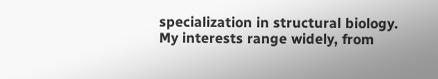specialization in structural biology. My interests range widely, from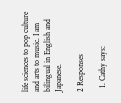life sciences to pop culture and arts to music. I am bilingual in English and Japanese.

2 Responses

  1. Cathy says: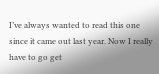I’ve always wanted to read this one since it came out last year. Now I really have to go get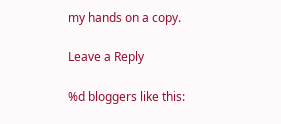my hands on a copy.

Leave a Reply

%d bloggers like this: